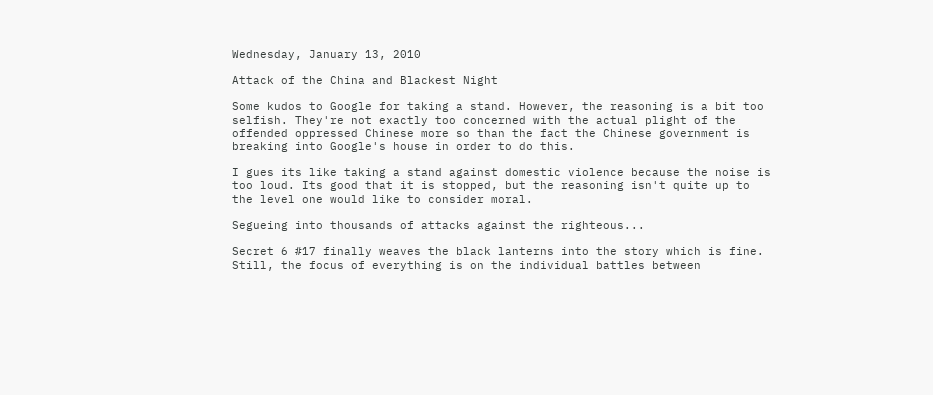Wednesday, January 13, 2010

Attack of the China and Blackest Night

Some kudos to Google for taking a stand. However, the reasoning is a bit too selfish. They're not exactly too concerned with the actual plight of the offended oppressed Chinese more so than the fact the Chinese government is breaking into Google's house in order to do this.

I gues its like taking a stand against domestic violence because the noise is too loud. Its good that it is stopped, but the reasoning isn't quite up to the level one would like to consider moral.

Segueing into thousands of attacks against the righteous...

Secret 6 #17 finally weaves the black lanterns into the story which is fine. Still, the focus of everything is on the individual battles between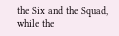the Six and the Squad, while the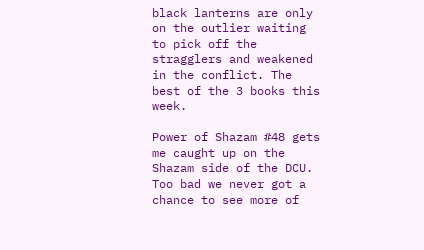black lanterns are only on the outlier waiting to pick off the stragglers and weakened in the conflict. The best of the 3 books this week.

Power of Shazam #48 gets me caught up on the Shazam side of the DCU. Too bad we never got a chance to see more of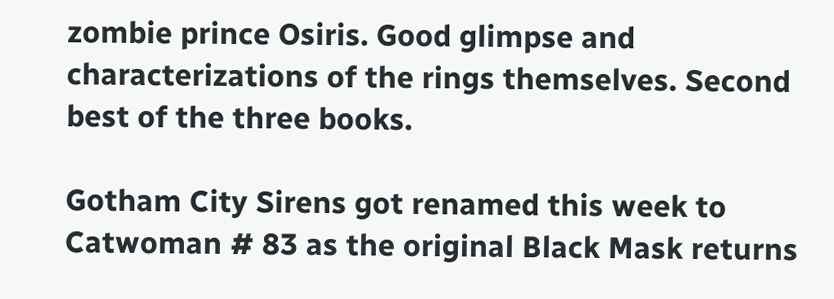zombie prince Osiris. Good glimpse and characterizations of the rings themselves. Second best of the three books.

Gotham City Sirens got renamed this week to Catwoman # 83 as the original Black Mask returns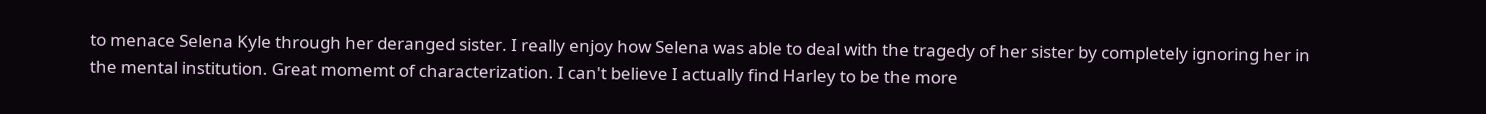to menace Selena Kyle through her deranged sister. I really enjoy how Selena was able to deal with the tragedy of her sister by completely ignoring her in the mental institution. Great momemt of characterization. I can't believe I actually find Harley to be the more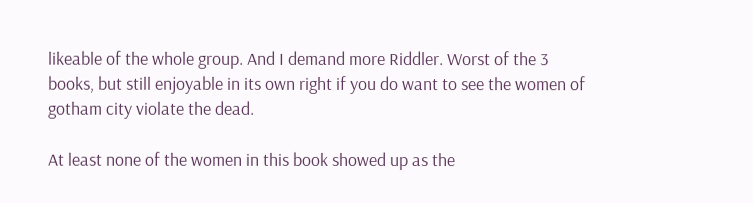likeable of the whole group. And I demand more Riddler. Worst of the 3 books, but still enjoyable in its own right if you do want to see the women of gotham city violate the dead.

At least none of the women in this book showed up as the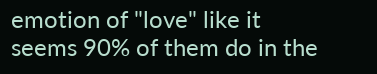emotion of "love" like it seems 90% of them do in the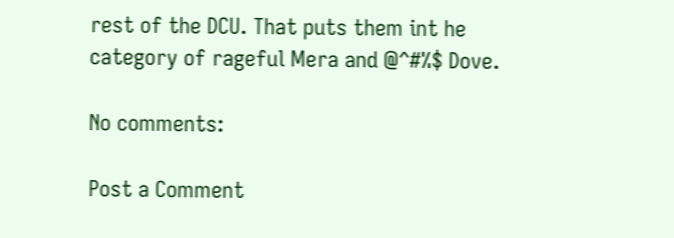rest of the DCU. That puts them int he category of rageful Mera and @^#%$ Dove.

No comments:

Post a Comment